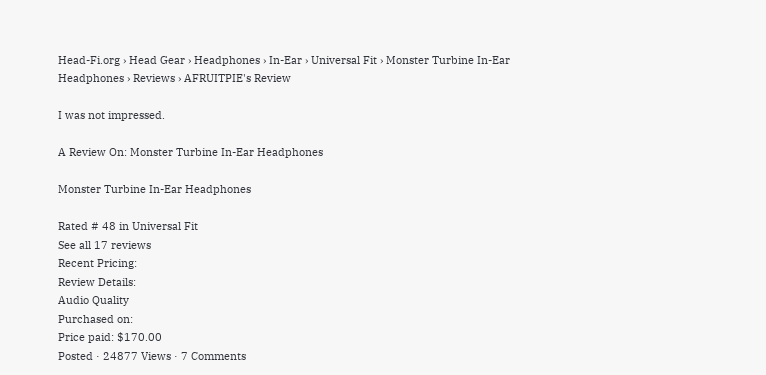Head-Fi.org › Head Gear › Headphones › In-Ear › Universal Fit › Monster Turbine In-Ear Headphones › Reviews › AFRUITPIE's Review

I was not impressed.

A Review On: Monster Turbine In-Ear Headphones

Monster Turbine In-Ear Headphones

Rated # 48 in Universal Fit
See all 17 reviews
Recent Pricing:
Review Details:
Audio Quality
Purchased on:
Price paid: $170.00
Posted · 24877 Views · 7 Comments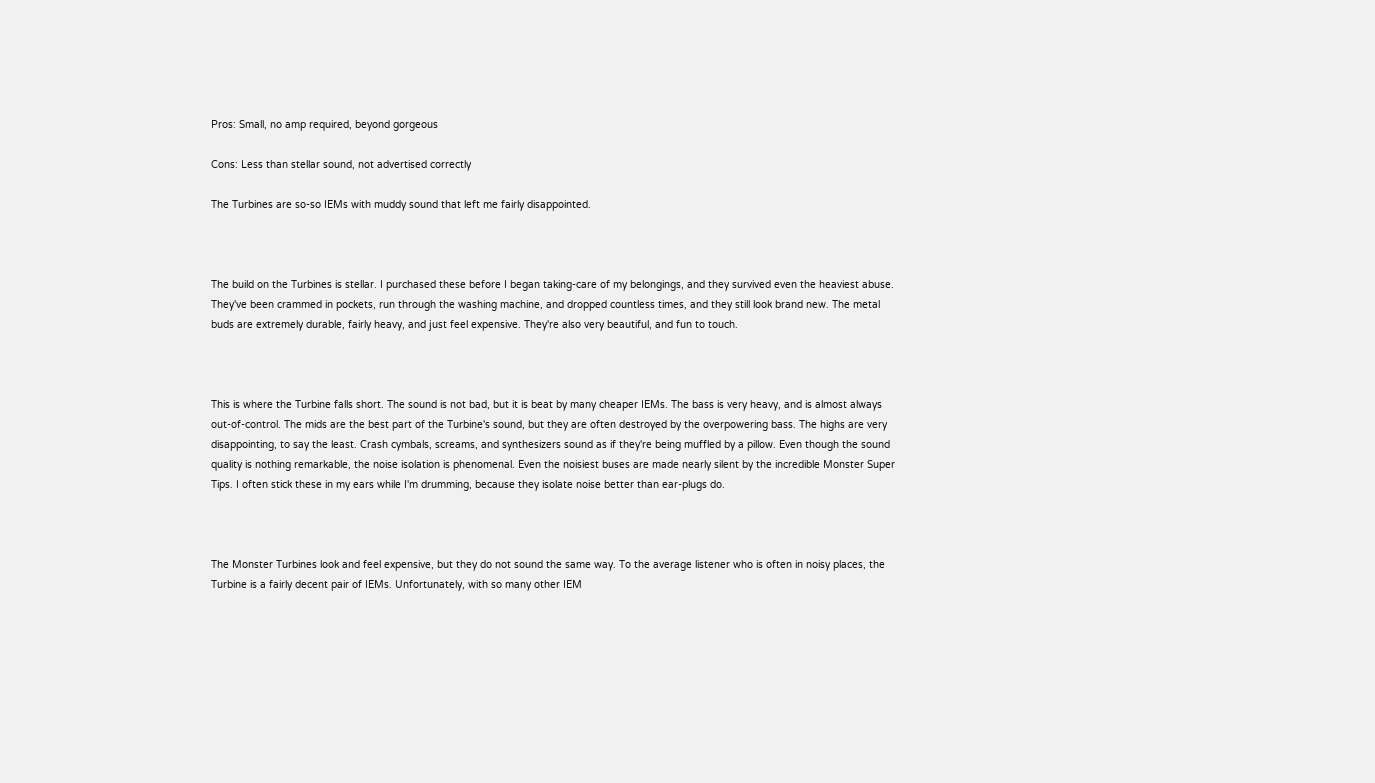Pros: Small, no amp required, beyond gorgeous

Cons: Less than stellar sound, not advertised correctly

The Turbines are so-so IEMs with muddy sound that left me fairly disappointed.



The build on the Turbines is stellar. I purchased these before I began taking-care of my belongings, and they survived even the heaviest abuse. They've been crammed in pockets, run through the washing machine, and dropped countless times, and they still look brand new. The metal buds are extremely durable, fairly heavy, and just feel expensive. They're also very beautiful, and fun to touch.



This is where the Turbine falls short. The sound is not bad, but it is beat by many cheaper IEMs. The bass is very heavy, and is almost always out-of-control. The mids are the best part of the Turbine's sound, but they are often destroyed by the overpowering bass. The highs are very disappointing, to say the least. Crash cymbals, screams, and synthesizers sound as if they're being muffled by a pillow. Even though the sound quality is nothing remarkable, the noise isolation is phenomenal. Even the noisiest buses are made nearly silent by the incredible Monster Super Tips. I often stick these in my ears while I'm drumming, because they isolate noise better than ear-plugs do.



The Monster Turbines look and feel expensive, but they do not sound the same way. To the average listener who is often in noisy places, the Turbine is a fairly decent pair of IEMs. Unfortunately, with so many other IEM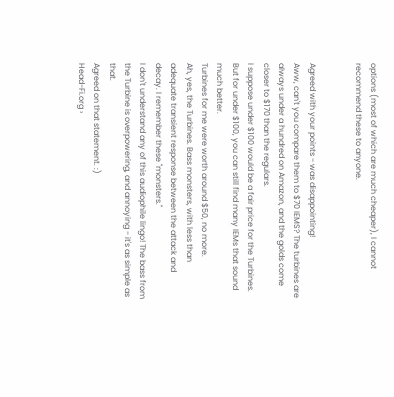options (most of which are much cheaper), I cannot recommend these to anyone.


Agreed with your points - was disappointing!
Aww, can't you compare them to $70 IEMS? The turbines are always under a hundred on Amazon, and the golds come closer to $170 than the regulars.
I suppose under $100 would be a fair price for the Turbines.
But for under $100, you can still find many IEMs that sound much better.
Turbines for me were worth around $50, no more.
Ah, yes, the Turbines. Bass monsters, with less than adequate transient response between the attack and decay. I remember these "monsters."
I don't understand any of this audiophile lingo! The bass from the Turbine is overpowering, and annoying - it's as simple as that.
Agreed on that statement. :)
Head-Fi.org ›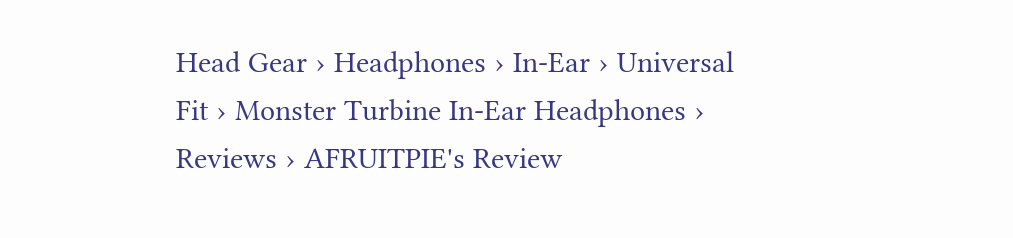Head Gear › Headphones › In-Ear › Universal Fit › Monster Turbine In-Ear Headphones › Reviews › AFRUITPIE's Review